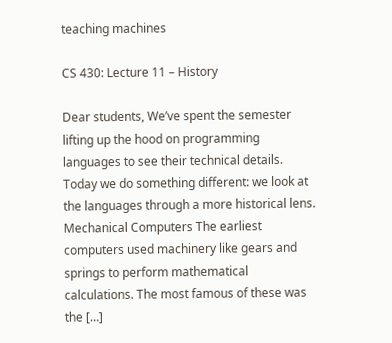teaching machines

CS 430: Lecture 11 – History

Dear students, We’ve spent the semester lifting up the hood on programming languages to see their technical details. Today we do something different: we look at the languages through a more historical lens. Mechanical Computers The earliest computers used machinery like gears and springs to perform mathematical calculations. The most famous of these was the […]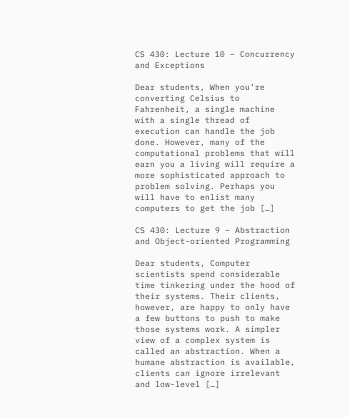CS 430: Lecture 10 – Concurrency and Exceptions

Dear students, When you’re converting Celsius to Fahrenheit, a single machine with a single thread of execution can handle the job done. However, many of the computational problems that will earn you a living will require a more sophisticated approach to problem solving. Perhaps you will have to enlist many computers to get the job […]

CS 430: Lecture 9 – Abstraction and Object-oriented Programming

Dear students, Computer scientists spend considerable time tinkering under the hood of their systems. Their clients, however, are happy to only have a few buttons to push to make those systems work. A simpler view of a complex system is called an abstraction. When a humane abstraction is available, clients can ignore irrelevant and low-level […]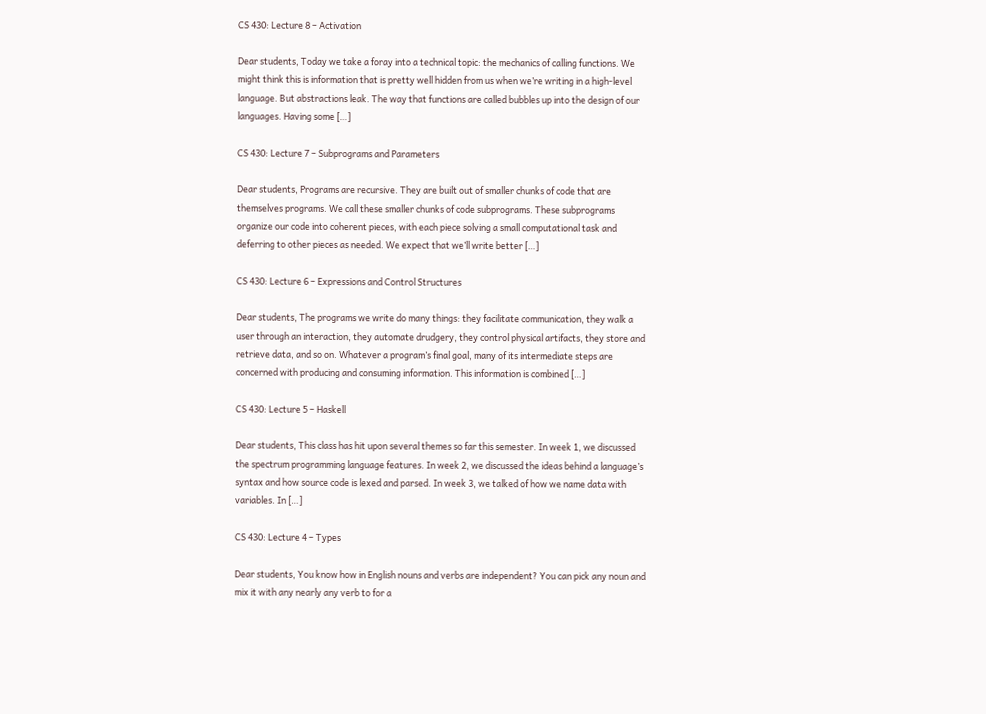CS 430: Lecture 8 – Activation

Dear students, Today we take a foray into a technical topic: the mechanics of calling functions. We might think this is information that is pretty well hidden from us when we’re writing in a high-level language. But abstractions leak. The way that functions are called bubbles up into the design of our languages. Having some […]

CS 430: Lecture 7 – Subprograms and Parameters

Dear students, Programs are recursive. They are built out of smaller chunks of code that are themselves programs. We call these smaller chunks of code subprograms. These subprograms organize our code into coherent pieces, with each piece solving a small computational task and deferring to other pieces as needed. We expect that we’ll write better […]

CS 430: Lecture 6 – Expressions and Control Structures

Dear students, The programs we write do many things: they facilitate communication, they walk a user through an interaction, they automate drudgery, they control physical artifacts, they store and retrieve data, and so on. Whatever a program’s final goal, many of its intermediate steps are concerned with producing and consuming information. This information is combined […]

CS 430: Lecture 5 – Haskell

Dear students, This class has hit upon several themes so far this semester. In week 1, we discussed the spectrum programming language features. In week 2, we discussed the ideas behind a language’s syntax and how source code is lexed and parsed. In week 3, we talked of how we name data with variables. In […]

CS 430: Lecture 4 – Types

Dear students, You know how in English nouns and verbs are independent? You can pick any noun and mix it with any nearly any verb to for a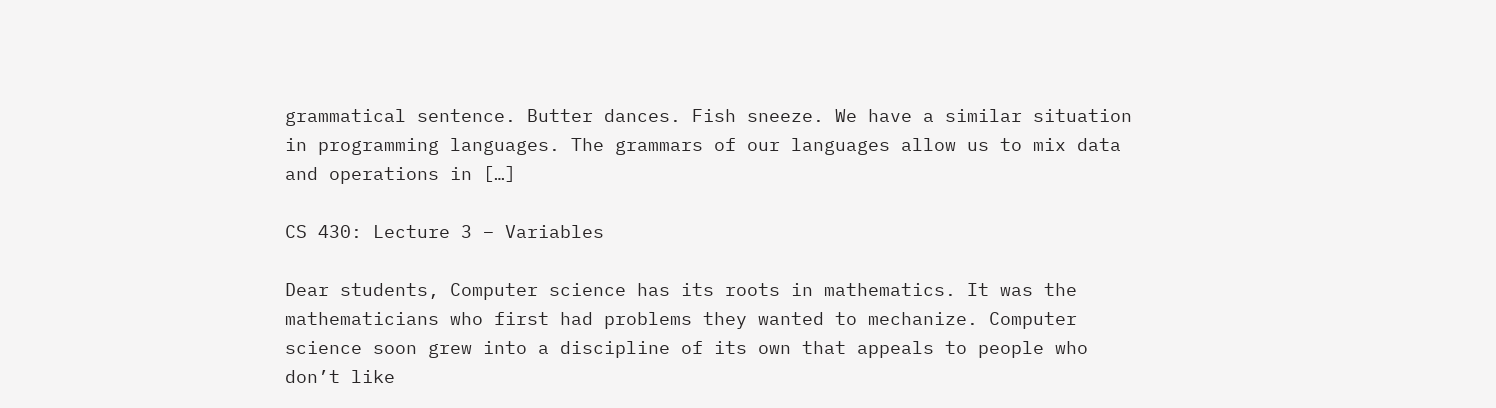grammatical sentence. Butter dances. Fish sneeze. We have a similar situation in programming languages. The grammars of our languages allow us to mix data and operations in […]

CS 430: Lecture 3 – Variables

Dear students, Computer science has its roots in mathematics. It was the mathematicians who first had problems they wanted to mechanize. Computer science soon grew into a discipline of its own that appeals to people who don’t like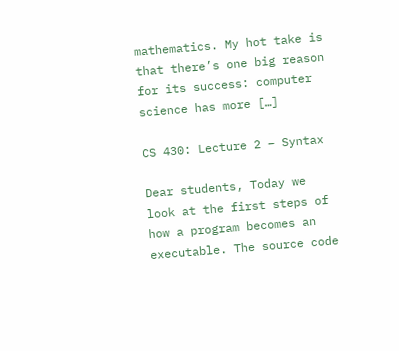mathematics. My hot take is that there’s one big reason for its success: computer science has more […]

CS 430: Lecture 2 – Syntax

Dear students, Today we look at the first steps of how a program becomes an executable. The source code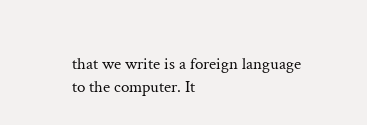that we write is a foreign language to the computer. It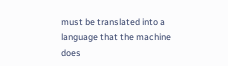must be translated into a language that the machine does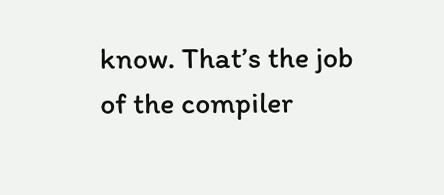know. That’s the job of the compiler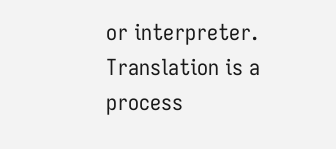or interpreter. Translation is a process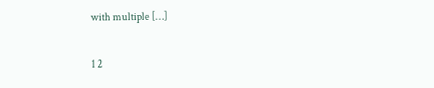with multiple […]

1 2